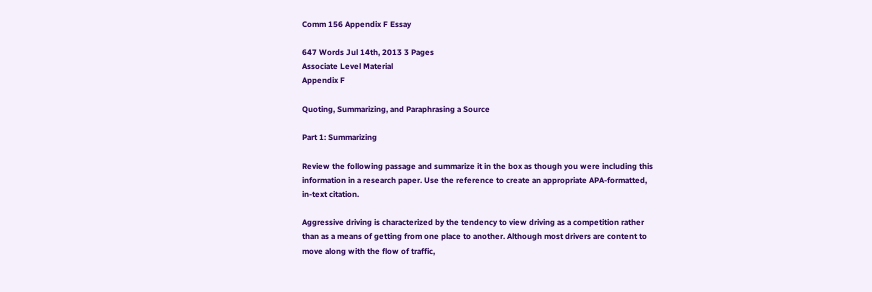Comm 156 Appendix F Essay

647 Words Jul 14th, 2013 3 Pages
Associate Level Material
Appendix F

Quoting, Summarizing, and Paraphrasing a Source

Part 1: Summarizing

Review the following passage and summarize it in the box as though you were including this information in a research paper. Use the reference to create an appropriate APA-formatted, in-text citation.

Aggressive driving is characterized by the tendency to view driving as a competition rather than as a means of getting from one place to another. Although most drivers are content to move along with the flow of traffic,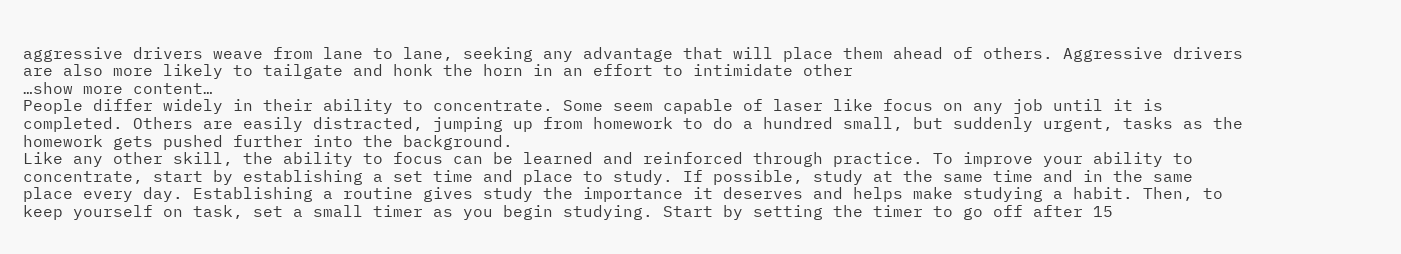aggressive drivers weave from lane to lane, seeking any advantage that will place them ahead of others. Aggressive drivers are also more likely to tailgate and honk the horn in an effort to intimidate other
…show more content…
People differ widely in their ability to concentrate. Some seem capable of laser like focus on any job until it is completed. Others are easily distracted, jumping up from homework to do a hundred small, but suddenly urgent, tasks as the homework gets pushed further into the background.
Like any other skill, the ability to focus can be learned and reinforced through practice. To improve your ability to concentrate, start by establishing a set time and place to study. If possible, study at the same time and in the same place every day. Establishing a routine gives study the importance it deserves and helps make studying a habit. Then, to keep yourself on task, set a small timer as you begin studying. Start by setting the timer to go off after 15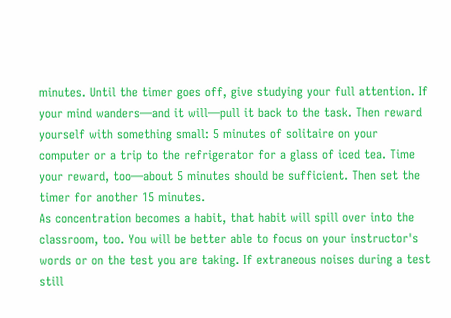minutes. Until the timer goes off, give studying your full attention. If your mind wanders—and it will—pull it back to the task. Then reward yourself with something small: 5 minutes of solitaire on your computer or a trip to the refrigerator for a glass of iced tea. Time your reward, too—about 5 minutes should be sufficient. Then set the timer for another 15 minutes.
As concentration becomes a habit, that habit will spill over into the classroom, too. You will be better able to focus on your instructor's words or on the test you are taking. If extraneous noises during a test still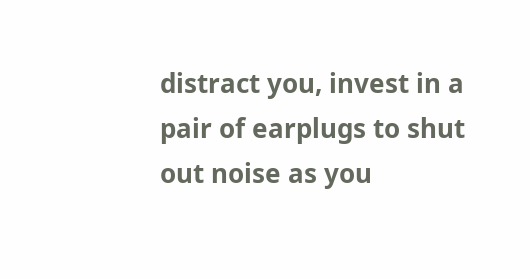distract you, invest in a pair of earplugs to shut out noise as you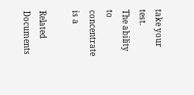take your test.
The ability to concentrate is a

Related Documents